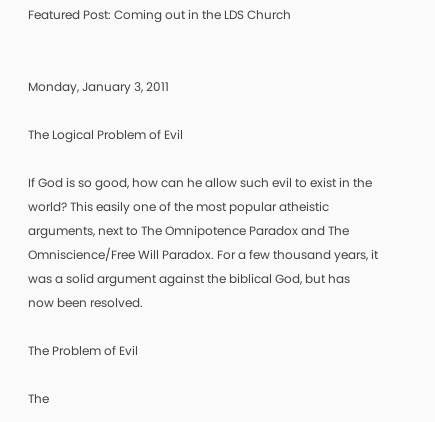Featured Post: Coming out in the LDS Church


Monday, January 3, 2011

The Logical Problem of Evil

If God is so good, how can he allow such evil to exist in the world? This easily one of the most popular atheistic arguments, next to The Omnipotence Paradox and The Omniscience/Free Will Paradox. For a few thousand years, it was a solid argument against the biblical God, but has now been resolved.

The Problem of Evil

The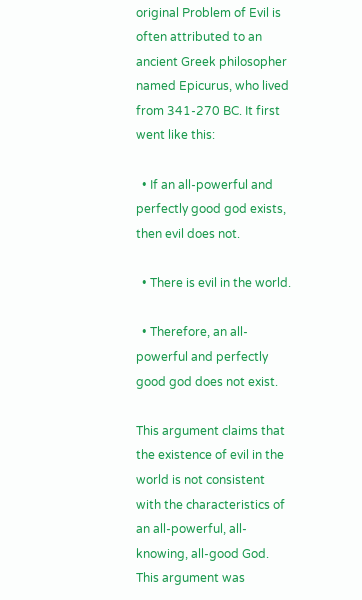original Problem of Evil is often attributed to an ancient Greek philosopher named Epicurus, who lived from 341-270 BC. It first went like this:

  • If an all-powerful and perfectly good god exists, then evil does not.

  • There is evil in the world.

  • Therefore, an all-powerful and perfectly good god does not exist.

This argument claims that the existence of evil in the world is not consistent with the characteristics of an all-powerful, all-knowing, all-good God. This argument was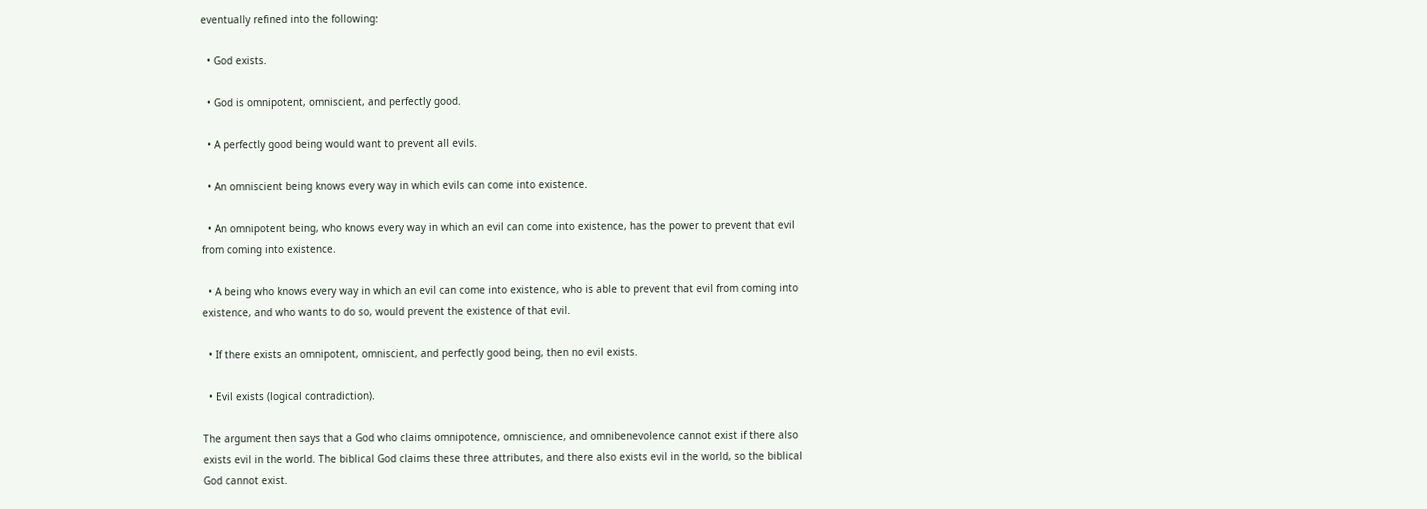eventually refined into the following:

  • God exists.

  • God is omnipotent, omniscient, and perfectly good.

  • A perfectly good being would want to prevent all evils.

  • An omniscient being knows every way in which evils can come into existence.

  • An omnipotent being, who knows every way in which an evil can come into existence, has the power to prevent that evil from coming into existence.

  • A being who knows every way in which an evil can come into existence, who is able to prevent that evil from coming into existence, and who wants to do so, would prevent the existence of that evil.

  • If there exists an omnipotent, omniscient, and perfectly good being, then no evil exists.

  • Evil exists (logical contradiction).

The argument then says that a God who claims omnipotence, omniscience, and omnibenevolence cannot exist if there also exists evil in the world. The biblical God claims these three attributes, and there also exists evil in the world, so the biblical God cannot exist.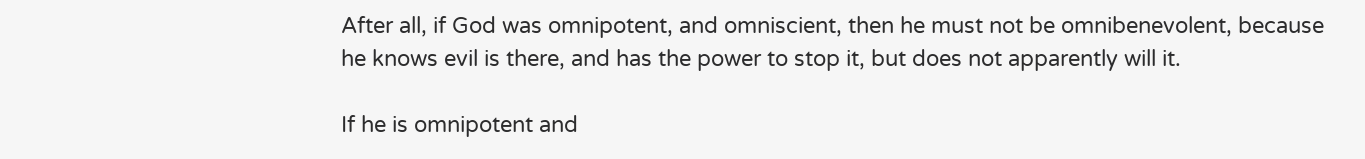After all, if God was omnipotent, and omniscient, then he must not be omnibenevolent, because he knows evil is there, and has the power to stop it, but does not apparently will it.

If he is omnipotent and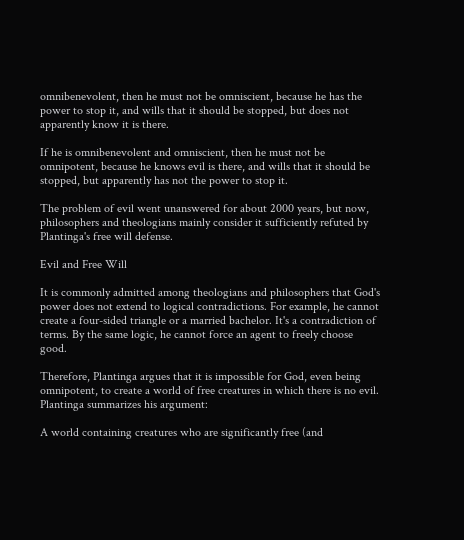omnibenevolent, then he must not be omniscient, because he has the power to stop it, and wills that it should be stopped, but does not apparently know it is there.

If he is omnibenevolent and omniscient, then he must not be omnipotent, because he knows evil is there, and wills that it should be stopped, but apparently has not the power to stop it.

The problem of evil went unanswered for about 2000 years, but now, philosophers and theologians mainly consider it sufficiently refuted by Plantinga's free will defense.

Evil and Free Will

It is commonly admitted among theologians and philosophers that God's power does not extend to logical contradictions. For example, he cannot create a four-sided triangle or a married bachelor. It's a contradiction of terms. By the same logic, he cannot force an agent to freely choose good.

Therefore, Plantinga argues that it is impossible for God, even being omnipotent, to create a world of free creatures in which there is no evil. Plantinga summarizes his argument:

A world containing creatures who are significantly free (and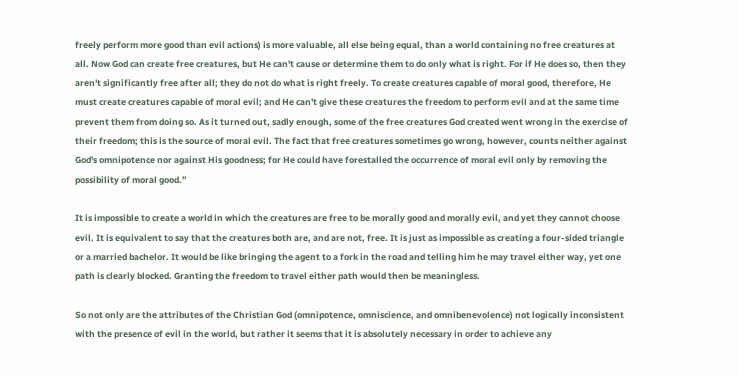freely perform more good than evil actions) is more valuable, all else being equal, than a world containing no free creatures at all. Now God can create free creatures, but He can't cause or determine them to do only what is right. For if He does so, then they aren't significantly free after all; they do not do what is right freely. To create creatures capable of moral good, therefore, He must create creatures capable of moral evil; and He can't give these creatures the freedom to perform evil and at the same time prevent them from doing so. As it turned out, sadly enough, some of the free creatures God created went wrong in the exercise of their freedom; this is the source of moral evil. The fact that free creatures sometimes go wrong, however, counts neither against God's omnipotence nor against His goodness; for He could have forestalled the occurrence of moral evil only by removing the possibility of moral good.”

It is impossible to create a world in which the creatures are free to be morally good and morally evil, and yet they cannot choose evil. It is equivalent to say that the creatures both are, and are not, free. It is just as impossible as creating a four-sided triangle or a married bachelor. It would be like bringing the agent to a fork in the road and telling him he may travel either way, yet one path is clearly blocked. Granting the freedom to travel either path would then be meaningless.

So not only are the attributes of the Christian God (omnipotence, omniscience, and omnibenevolence) not logically inconsistent with the presence of evil in the world, but rather it seems that it is absolutely necessary in order to achieve any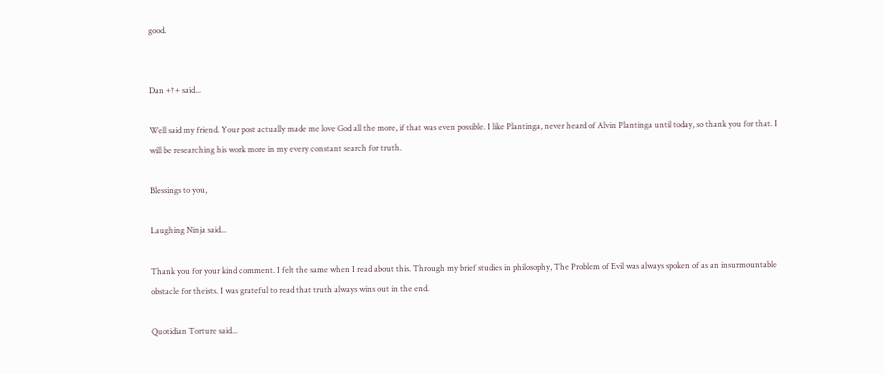good.


Dan +†+ said...

Well said my friend. Your post actually made me love God all the more, if that was even possible. I like Plantinga, never heard of Alvin Plantinga until today, so thank you for that. I will be researching his work more in my every constant search for truth.

Blessings to you,

Laughing Ninja said...

Thank you for your kind comment. I felt the same when I read about this. Through my brief studies in philosophy, The Problem of Evil was always spoken of as an insurmountable obstacle for theists. I was grateful to read that truth always wins out in the end.

Quotidian Torture said...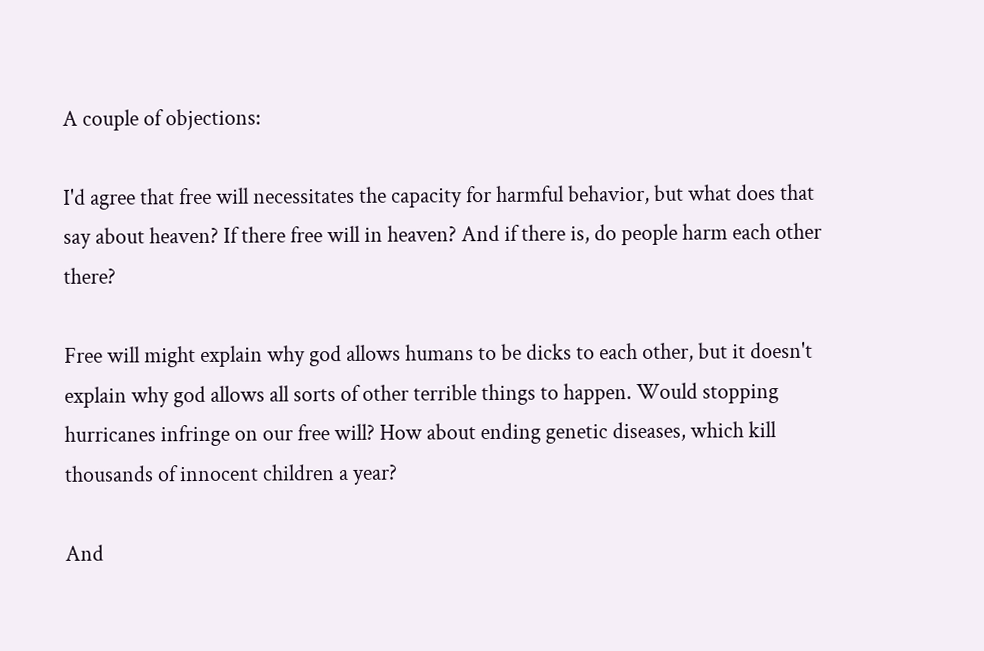A couple of objections:

I'd agree that free will necessitates the capacity for harmful behavior, but what does that say about heaven? If there free will in heaven? And if there is, do people harm each other there?

Free will might explain why god allows humans to be dicks to each other, but it doesn't explain why god allows all sorts of other terrible things to happen. Would stopping hurricanes infringe on our free will? How about ending genetic diseases, which kill thousands of innocent children a year?

And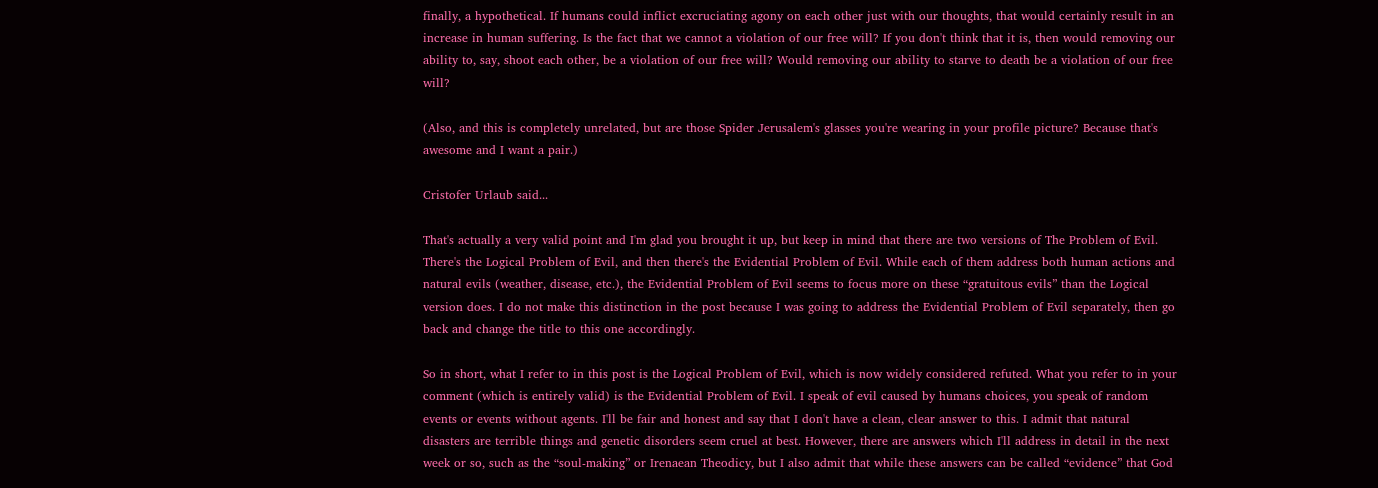finally, a hypothetical. If humans could inflict excruciating agony on each other just with our thoughts, that would certainly result in an increase in human suffering. Is the fact that we cannot a violation of our free will? If you don't think that it is, then would removing our ability to, say, shoot each other, be a violation of our free will? Would removing our ability to starve to death be a violation of our free will?

(Also, and this is completely unrelated, but are those Spider Jerusalem's glasses you're wearing in your profile picture? Because that's awesome and I want a pair.)

Cristofer Urlaub said...

That's actually a very valid point and I'm glad you brought it up, but keep in mind that there are two versions of The Problem of Evil. There's the Logical Problem of Evil, and then there's the Evidential Problem of Evil. While each of them address both human actions and natural evils (weather, disease, etc.), the Evidential Problem of Evil seems to focus more on these “gratuitous evils” than the Logical version does. I do not make this distinction in the post because I was going to address the Evidential Problem of Evil separately, then go back and change the title to this one accordingly.

So in short, what I refer to in this post is the Logical Problem of Evil, which is now widely considered refuted. What you refer to in your comment (which is entirely valid) is the Evidential Problem of Evil. I speak of evil caused by humans choices, you speak of random events or events without agents. I'll be fair and honest and say that I don't have a clean, clear answer to this. I admit that natural disasters are terrible things and genetic disorders seem cruel at best. However, there are answers which I'll address in detail in the next week or so, such as the “soul-making” or Irenaean Theodicy, but I also admit that while these answers can be called “evidence” that God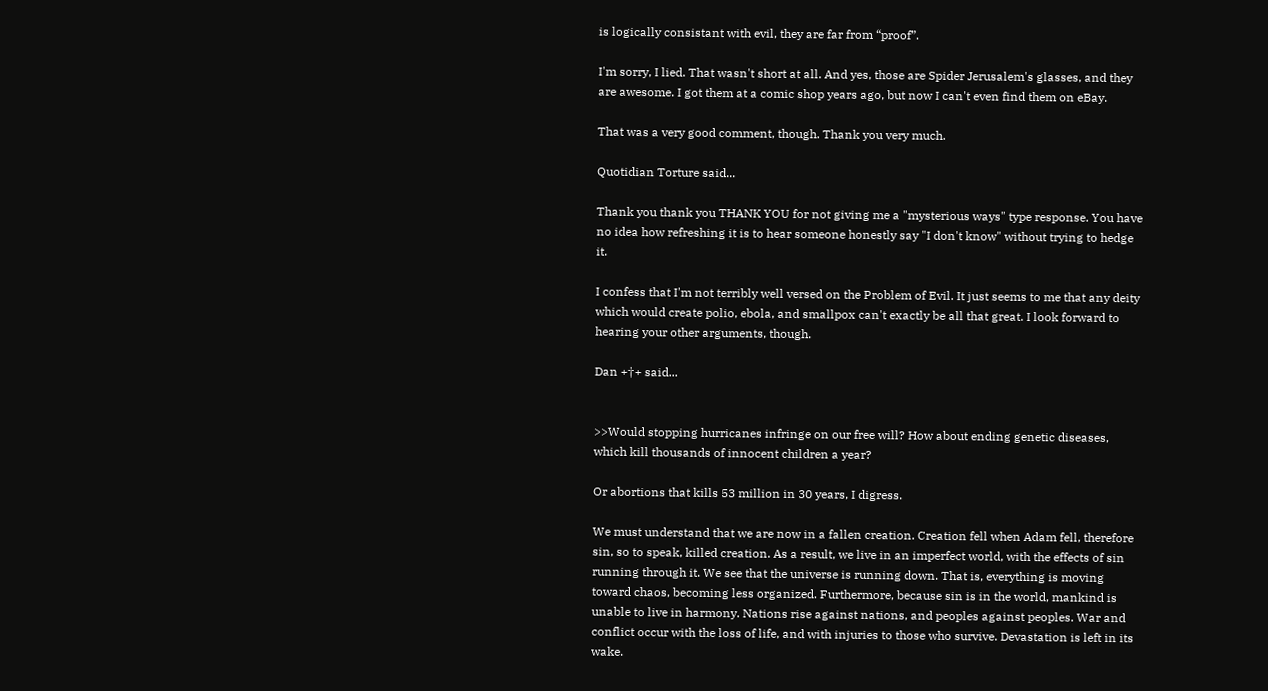is logically consistant with evil, they are far from “proof”.

I'm sorry, I lied. That wasn't short at all. And yes, those are Spider Jerusalem's glasses, and they are awesome. I got them at a comic shop years ago, but now I can't even find them on eBay.

That was a very good comment, though. Thank you very much.

Quotidian Torture said...

Thank you thank you THANK YOU for not giving me a "mysterious ways" type response. You have no idea how refreshing it is to hear someone honestly say "I don't know" without trying to hedge it.

I confess that I'm not terribly well versed on the Problem of Evil. It just seems to me that any deity which would create polio, ebola, and smallpox can't exactly be all that great. I look forward to hearing your other arguments, though.

Dan +†+ said...


>>Would stopping hurricanes infringe on our free will? How about ending genetic diseases, which kill thousands of innocent children a year?

Or abortions that kills 53 million in 30 years, I digress.

We must understand that we are now in a fallen creation. Creation fell when Adam fell, therefore sin, so to speak, killed creation. As a result, we live in an imperfect world, with the effects of sin running through it. We see that the universe is running down. That is, everything is moving toward chaos, becoming less organized. Furthermore, because sin is in the world, mankind is unable to live in harmony. Nations rise against nations, and peoples against peoples. War and conflict occur with the loss of life, and with injuries to those who survive. Devastation is left in its wake.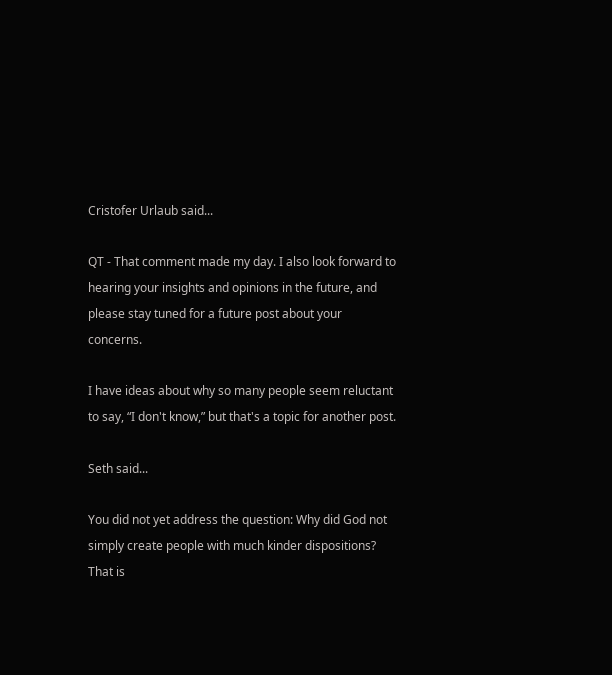Cristofer Urlaub said...

QT - That comment made my day. I also look forward to hearing your insights and opinions in the future, and please stay tuned for a future post about your concerns.

I have ideas about why so many people seem reluctant to say, “I don't know,” but that's a topic for another post.

Seth said...

You did not yet address the question: Why did God not simply create people with much kinder dispositions? That is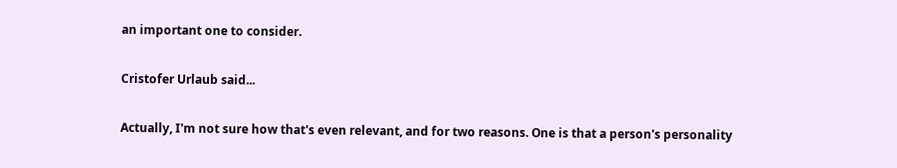an important one to consider.

Cristofer Urlaub said...

Actually, I'm not sure how that's even relevant, and for two reasons. One is that a person's personality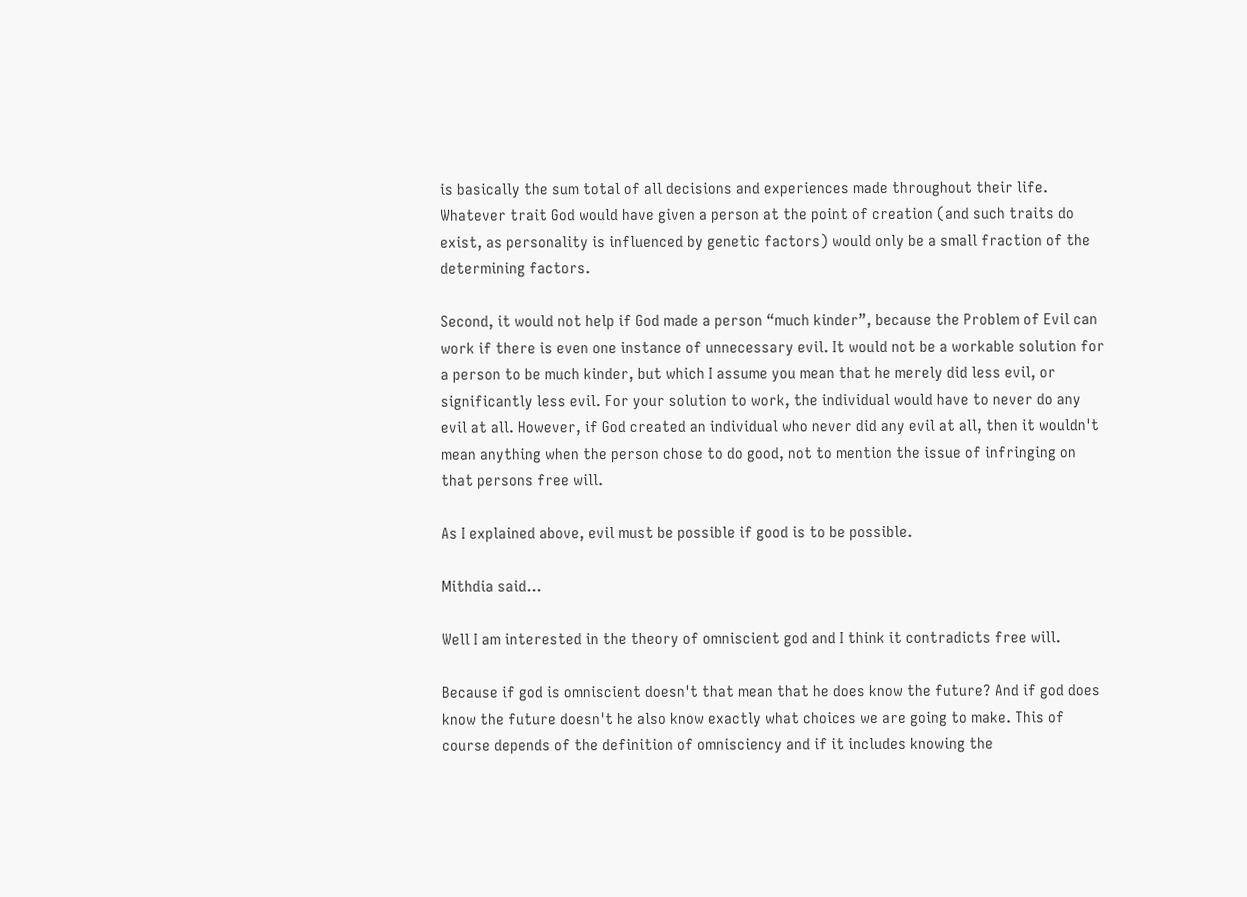is basically the sum total of all decisions and experiences made throughout their life. Whatever trait God would have given a person at the point of creation (and such traits do exist, as personality is influenced by genetic factors) would only be a small fraction of the determining factors.

Second, it would not help if God made a person “much kinder”, because the Problem of Evil can work if there is even one instance of unnecessary evil. It would not be a workable solution for a person to be much kinder, but which I assume you mean that he merely did less evil, or significantly less evil. For your solution to work, the individual would have to never do any evil at all. However, if God created an individual who never did any evil at all, then it wouldn't mean anything when the person chose to do good, not to mention the issue of infringing on that persons free will.

As I explained above, evil must be possible if good is to be possible.

Mithdia said...

Well I am interested in the theory of omniscient god and I think it contradicts free will.

Because if god is omniscient doesn't that mean that he does know the future? And if god does know the future doesn't he also know exactly what choices we are going to make. This of course depends of the definition of omnisciency and if it includes knowing the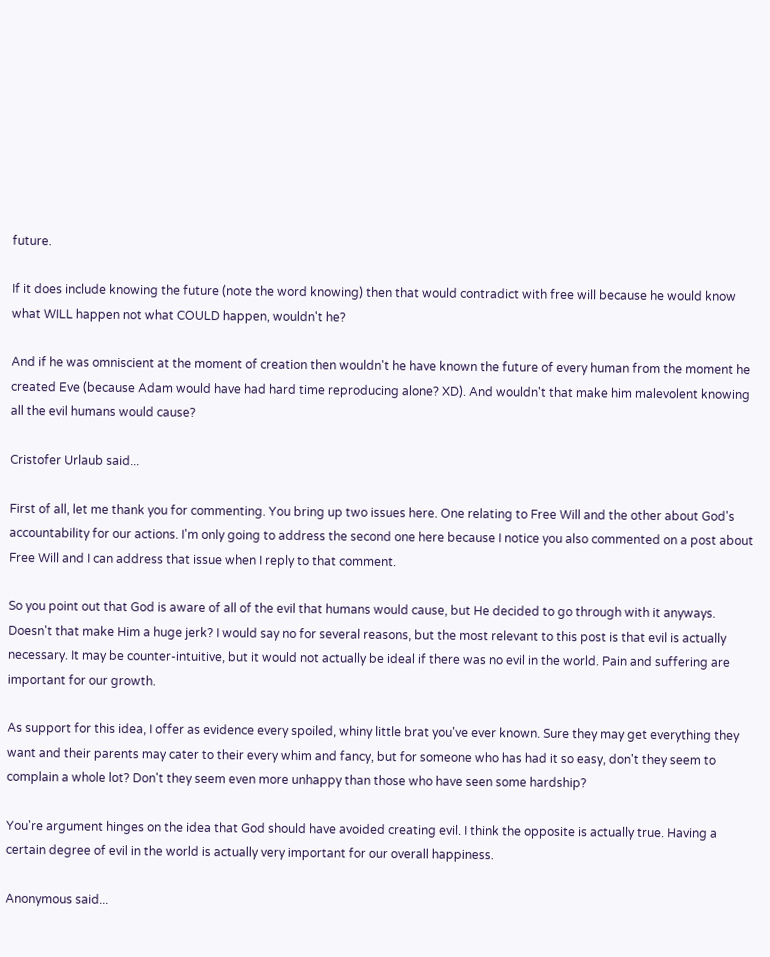future.

If it does include knowing the future (note the word knowing) then that would contradict with free will because he would know what WILL happen not what COULD happen, wouldn't he?

And if he was omniscient at the moment of creation then wouldn't he have known the future of every human from the moment he created Eve (because Adam would have had hard time reproducing alone? XD). And wouldn't that make him malevolent knowing all the evil humans would cause?

Cristofer Urlaub said...

First of all, let me thank you for commenting. You bring up two issues here. One relating to Free Will and the other about God's accountability for our actions. I'm only going to address the second one here because I notice you also commented on a post about Free Will and I can address that issue when I reply to that comment.

So you point out that God is aware of all of the evil that humans would cause, but He decided to go through with it anyways. Doesn't that make Him a huge jerk? I would say no for several reasons, but the most relevant to this post is that evil is actually necessary. It may be counter-intuitive, but it would not actually be ideal if there was no evil in the world. Pain and suffering are important for our growth.

As support for this idea, I offer as evidence every spoiled, whiny little brat you've ever known. Sure they may get everything they want and their parents may cater to their every whim and fancy, but for someone who has had it so easy, don't they seem to complain a whole lot? Don't they seem even more unhappy than those who have seen some hardship?

You're argument hinges on the idea that God should have avoided creating evil. I think the opposite is actually true. Having a certain degree of evil in the world is actually very important for our overall happiness.

Anonymous said...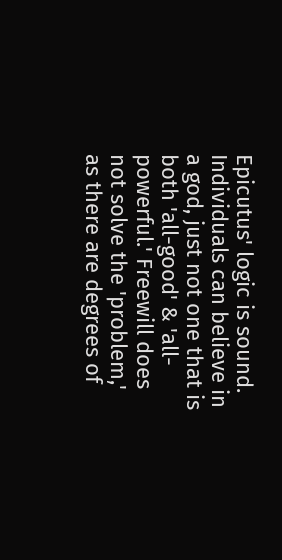Epicutus' logic is sound. Individuals can believe in a god, just not one that is both 'all-good' & 'all-powerful.' Freewill does not solve the 'problem,' as there are degrees of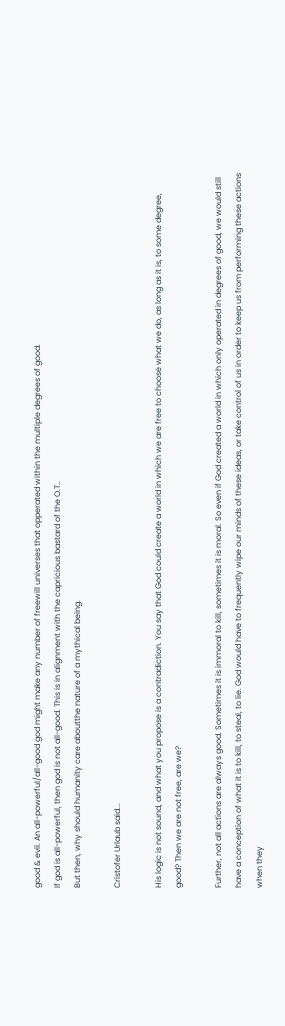good & evil. An all-powerful/all-good god might make any number of freewill universes that opperated within the multiple degrees of good.
If god is all-powerful, then god is not all-good. This is in alignment with the capricious bastard of the O.T..
But then, why should humanity care aboutthe nature of a mythical being.

Cristofer Urlaub said...

His logic is not sound, and what you propose is a contradiction. You say that God could create a world in which we are free to choose what we do, as long as it is, to some degree, good? Then we are not free, are we?

Further, not all actions are always good. Sometimes it is immoral to kill, sometimes it is moral. So even if God created a world in which only operated in degrees of good, we would still have a conception of what it is to kill, to steal, to lie. God would have to frequently wipe our minds of these ideas, or take control of us in order to keep us from performing these actions when they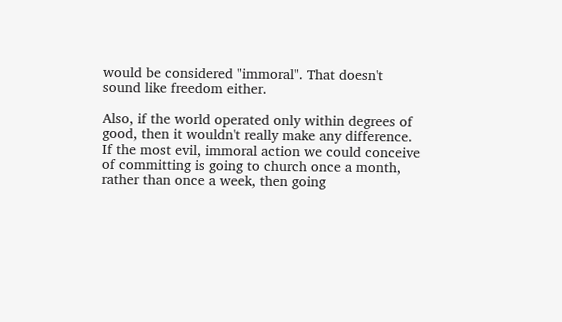would be considered "immoral". That doesn't sound like freedom either.

Also, if the world operated only within degrees of good, then it wouldn't really make any difference. If the most evil, immoral action we could conceive of committing is going to church once a month, rather than once a week, then going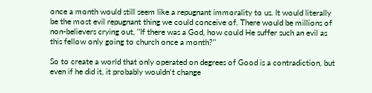once a month would still seem like a repugnant immorality to us. It would literally be the most evil repugnant thing we could conceive of. There would be millions of non-believers crying out, "If there was a God, how could He suffer such an evil as this fellow only going to church once a month?"

So to create a world that only operated on degrees of Good is a contradiction, but even if he did it, it probably wouldn't change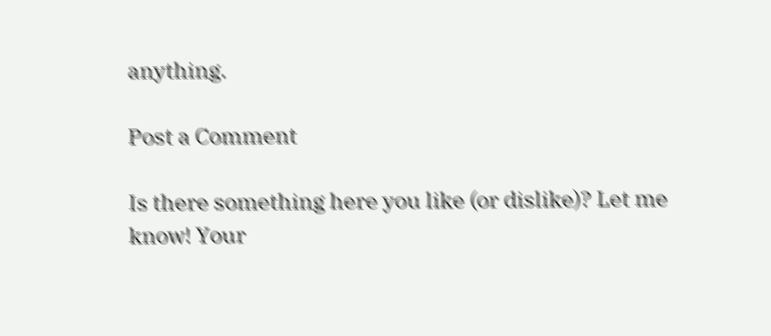anything.

Post a Comment

Is there something here you like (or dislike)? Let me know! Your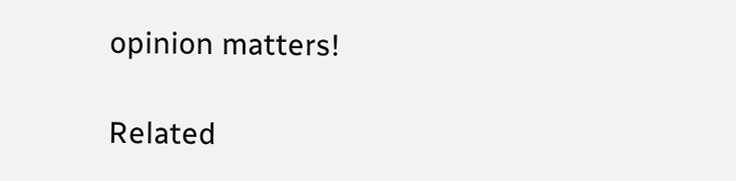opinion matters!

Related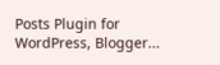Posts Plugin for WordPress, Blogger...